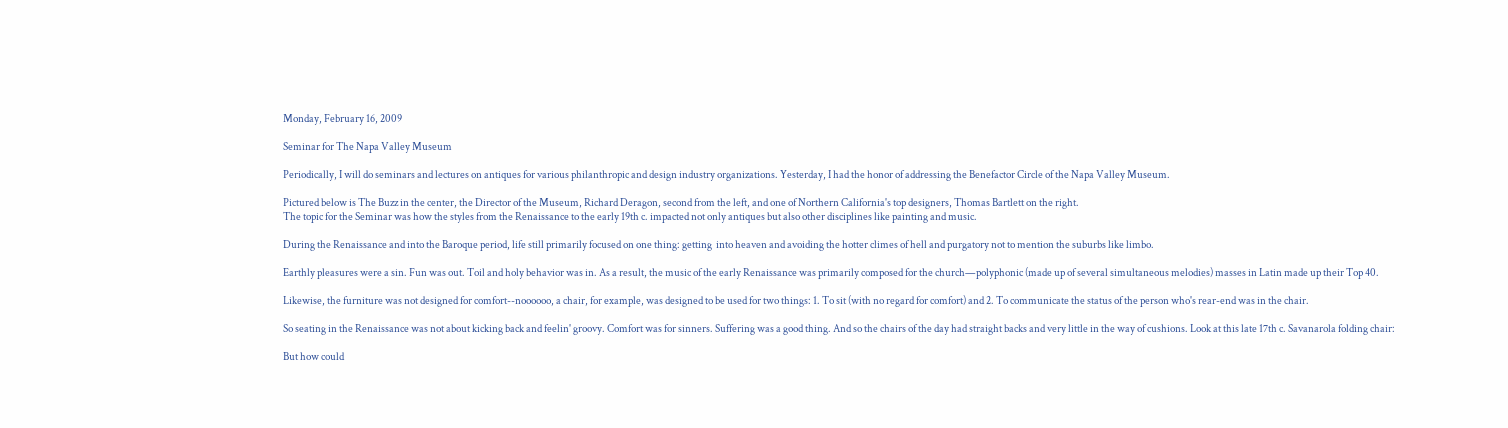Monday, February 16, 2009

Seminar for The Napa Valley Museum

Periodically, I will do seminars and lectures on antiques for various philanthropic and design industry organizations. Yesterday, I had the honor of addressing the Benefactor Circle of the Napa Valley Museum.

Pictured below is The Buzz in the center, the Director of the Museum, Richard Deragon, second from the left, and one of Northern California's top designers, Thomas Bartlett on the right.
The topic for the Seminar was how the styles from the Renaissance to the early 19th c. impacted not only antiques but also other disciplines like painting and music.

During the Renaissance and into the Baroque period, life still primarily focused on one thing: getting  into heaven and avoiding the hotter climes of hell and purgatory not to mention the suburbs like limbo.

Earthly pleasures were a sin. Fun was out. Toil and holy behavior was in. As a result, the music of the early Renaissance was primarily composed for the church—polyphonic (made up of several simultaneous melodies) masses in Latin made up their Top 40.

Likewise, the furniture was not designed for comfort--noooooo, a chair, for example, was designed to be used for two things: 1. To sit (with no regard for comfort) and 2. To communicate the status of the person who's rear-end was in the chair.

So seating in the Renaissance was not about kicking back and feelin' groovy. Comfort was for sinners. Suffering was a good thing. And so the chairs of the day had straight backs and very little in the way of cushions. Look at this late 17th c. Savanarola folding chair:

But how could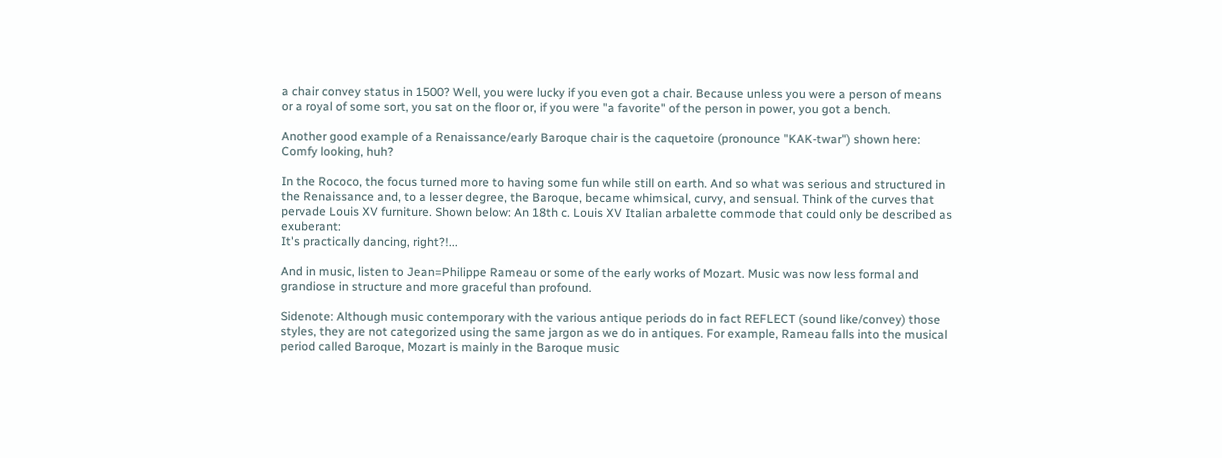a chair convey status in 1500? Well, you were lucky if you even got a chair. Because unless you were a person of means or a royal of some sort, you sat on the floor or, if you were "a favorite" of the person in power, you got a bench.

Another good example of a Renaissance/early Baroque chair is the caquetoire (pronounce "KAK-twar") shown here:
Comfy looking, huh?

In the Rococo, the focus turned more to having some fun while still on earth. And so what was serious and structured in the Renaissance and, to a lesser degree, the Baroque, became whimsical, curvy, and sensual. Think of the curves that pervade Louis XV furniture. Shown below: An 18th c. Louis XV Italian arbalette commode that could only be described as exuberant:
It's practically dancing, right?!...

And in music, listen to Jean=Philippe Rameau or some of the early works of Mozart. Music was now less formal and grandiose in structure and more graceful than profound.

Sidenote: Although music contemporary with the various antique periods do in fact REFLECT (sound like/convey) those styles, they are not categorized using the same jargon as we do in antiques. For example, Rameau falls into the musical period called Baroque, Mozart is mainly in the Baroque music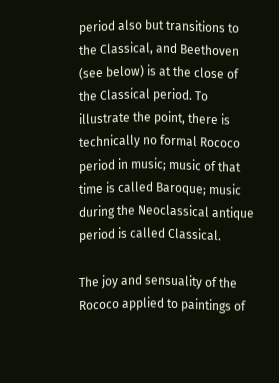period also but transitions to the Classical, and Beethoven (see below) is at the close of the Classical period. To illustrate the point, there is technically no formal Rococo period in music; music of that time is called Baroque; music during the Neoclassical antique period is called Classical.

The joy and sensuality of the Rococo applied to paintings of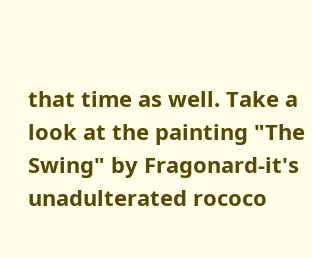that time as well. Take a look at the painting "The Swing" by Fragonard-it's unadulterated rococo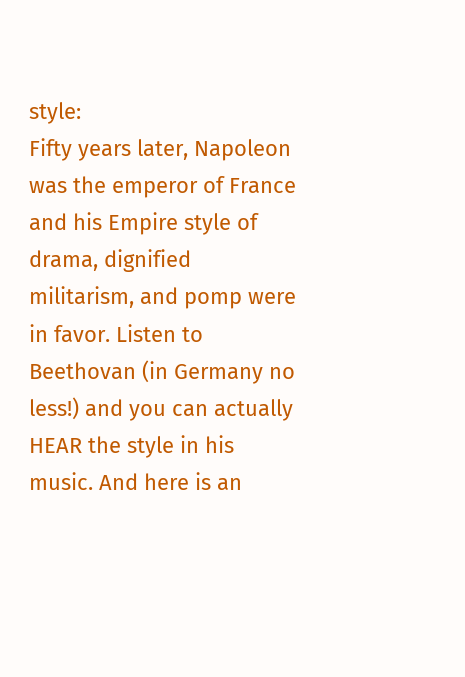style:
Fifty years later, Napoleon was the emperor of France and his Empire style of drama, dignified militarism, and pomp were in favor. Listen to Beethovan (in Germany no less!) and you can actually HEAR the style in his music. And here is an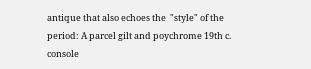antique that also echoes the  "style" of the period: A parcel gilt and poychrome 19th c. console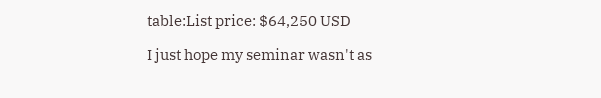table:List price: $64,250 USD

I just hope my seminar wasn't as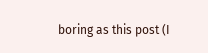boring as this post (I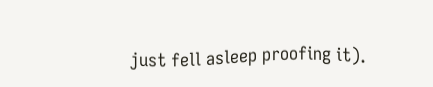just fell asleep proofing it).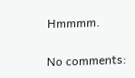Hmmmm.

No comments: